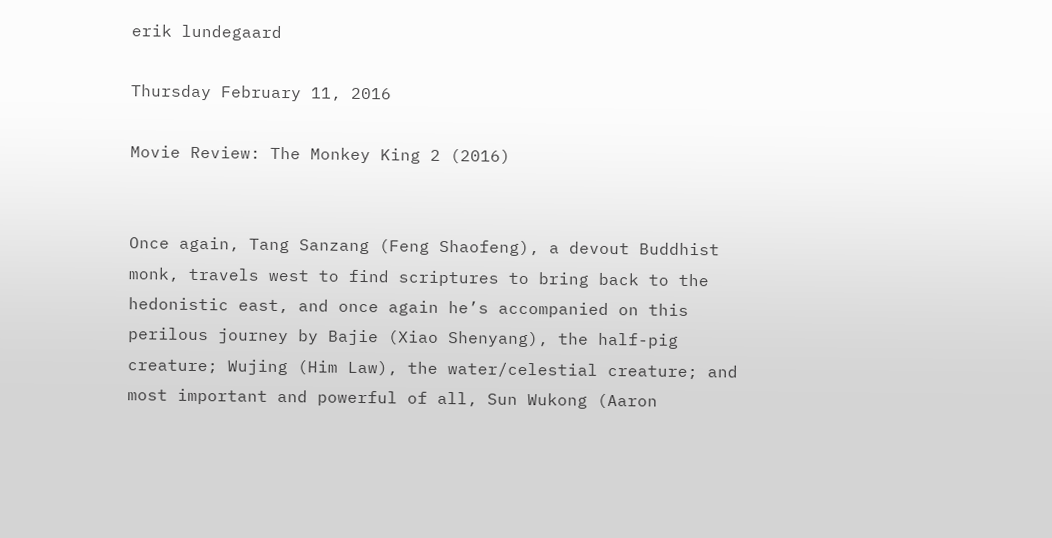erik lundegaard

Thursday February 11, 2016

Movie Review: The Monkey King 2 (2016)


Once again, Tang Sanzang (Feng Shaofeng), a devout Buddhist monk, travels west to find scriptures to bring back to the hedonistic east, and once again he’s accompanied on this perilous journey by Bajie (Xiao Shenyang), the half-pig creature; Wujing (Him Law), the water/celestial creature; and most important and powerful of all, Sun Wukong (Aaron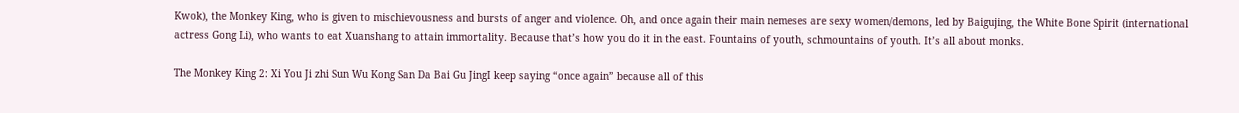Kwok), the Monkey King, who is given to mischievousness and bursts of anger and violence. Oh, and once again their main nemeses are sexy women/demons, led by Baigujing, the White Bone Spirit (international actress Gong Li), who wants to eat Xuanshang to attain immortality. Because that’s how you do it in the east. Fountains of youth, schmountains of youth. It’s all about monks.

The Monkey King 2: Xi You Ji zhi Sun Wu Kong San Da Bai Gu JingI keep saying “once again” because all of this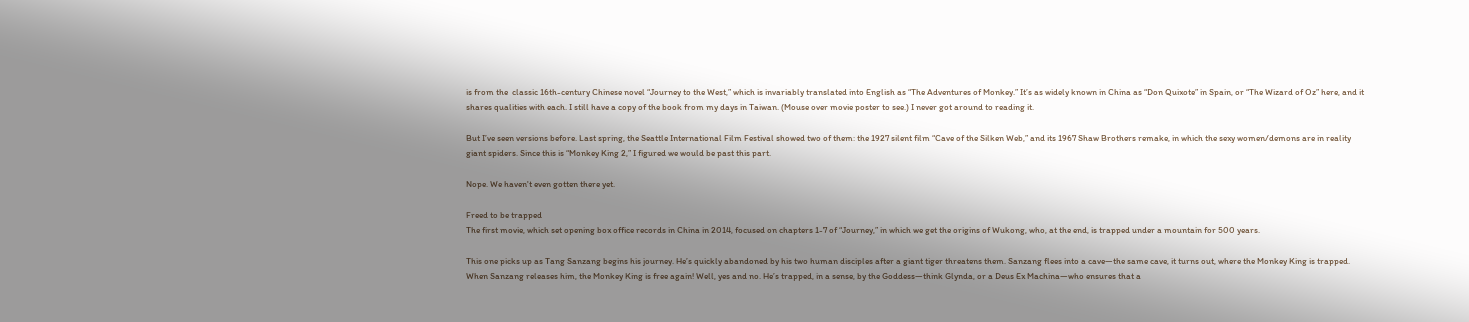is from the  classic 16th-century Chinese novel “Journey to the West,” which is invariably translated into English as “The Adventures of Monkey.” It’s as widely known in China as “Don Quixote” in Spain, or “The Wizard of Oz” here, and it shares qualities with each. I still have a copy of the book from my days in Taiwan. (Mouse over movie poster to see.) I never got around to reading it.

But I’ve seen versions before. Last spring, the Seattle International Film Festival showed two of them: the 1927 silent film “Cave of the Silken Web,” and its 1967 Shaw Brothers remake, in which the sexy women/demons are in reality giant spiders. Since this is “Monkey King 2,” I figured we would be past this part.

Nope. We haven't even gotten there yet.

Freed to be trapped
The first movie, which set opening box office records in China in 2014, focused on chapters 1-7 of “Journey,” in which we get the origins of Wukong, who, at the end, is trapped under a mountain for 500 years.

This one picks up as Tang Sanzang begins his journey. He’s quickly abandoned by his two human disciples after a giant tiger threatens them. Sanzang flees into a cave—the same cave, it turns out, where the Monkey King is trapped. When Sanzang releases him, the Monkey King is free again! Well, yes and no. He’s trapped, in a sense, by the Goddess—think Glynda, or a Deus Ex Machina—who ensures that a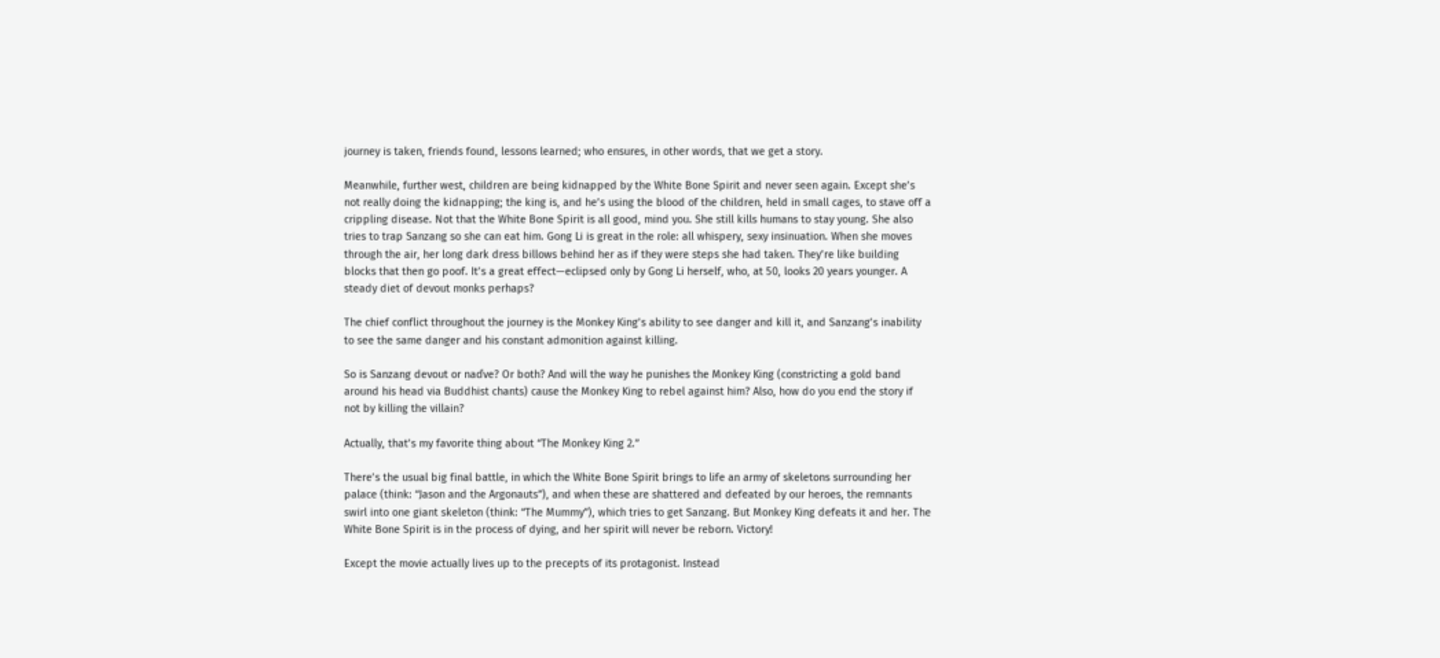journey is taken, friends found, lessons learned; who ensures, in other words, that we get a story.

Meanwhile, further west, children are being kidnapped by the White Bone Spirit and never seen again. Except she’s not really doing the kidnapping; the king is, and he’s using the blood of the children, held in small cages, to stave off a crippling disease. Not that the White Bone Spirit is all good, mind you. She still kills humans to stay young. She also tries to trap Sanzang so she can eat him. Gong Li is great in the role: all whispery, sexy insinuation. When she moves through the air, her long dark dress billows behind her as if they were steps she had taken. They’re like building blocks that then go poof. It’s a great effect—eclipsed only by Gong Li herself, who, at 50, looks 20 years younger. A steady diet of devout monks perhaps?

The chief conflict throughout the journey is the Monkey King’s ability to see danger and kill it, and Sanzang’s inability to see the same danger and his constant admonition against killing.

So is Sanzang devout or naďve? Or both? And will the way he punishes the Monkey King (constricting a gold band around his head via Buddhist chants) cause the Monkey King to rebel against him? Also, how do you end the story if not by killing the villain?

Actually, that’s my favorite thing about “The Monkey King 2.”

There’s the usual big final battle, in which the White Bone Spirit brings to life an army of skeletons surrounding her palace (think: “Jason and the Argonauts”), and when these are shattered and defeated by our heroes, the remnants swirl into one giant skeleton (think: “The Mummy”), which tries to get Sanzang. But Monkey King defeats it and her. The White Bone Spirit is in the process of dying, and her spirit will never be reborn. Victory!

Except the movie actually lives up to the precepts of its protagonist. Instead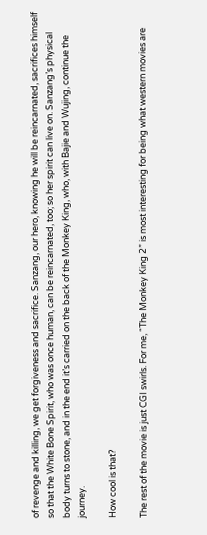of revenge and killing, we get forgiveness and sacrifice. Sanzang, our hero, knowing he will be reincarnated, sacrifices himself so that the White Bone Spirit, who was once human, can be reincarnated, too; so her spirit can live on. Sanzang’s physical body turns to stone, and in the end it’s carried on the back of the Monkey King, who, with Bajie and Wujing, continue the journey.

How cool is that?

The rest of the movie is just CGI swirls. For me, “The Monkey King 2” is most interesting for being what western movies are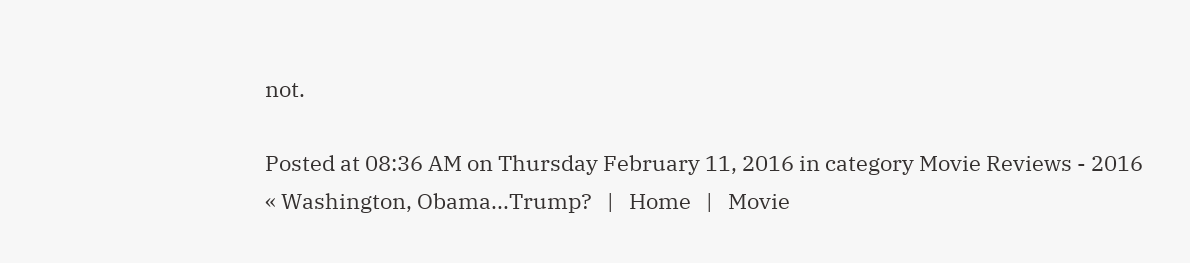not.

Posted at 08:36 AM on Thursday February 11, 2016 in category Movie Reviews - 2016
« Washington, Obama...Trump?   |   Home   |   Movie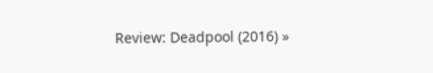Review: Deadpool (2016) »